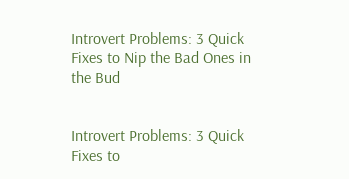Introvert Problems: 3 Quick Fixes to Nip the Bad Ones in the Bud


Introvert Problems: 3 Quick Fixes to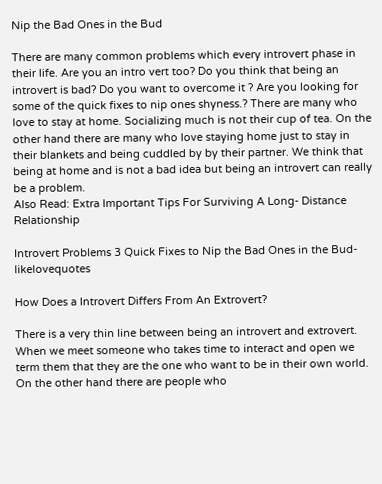Nip the Bad Ones in the Bud

There are many common problems which every introvert phase in their life. Are you an intro vert too? Do you think that being an introvert is bad? Do you want to overcome it ? Are you looking for some of the quick fixes to nip ones shyness.? There are many who love to stay at home. Socializing much is not their cup of tea. On the other hand there are many who love staying home just to stay in their blankets and being cuddled by by their partner. We think that being at home and is not a bad idea but being an introvert can really be a problem.
Also Read: Extra Important Tips For Surviving A Long- Distance Relationship

Introvert Problems 3 Quick Fixes to Nip the Bad Ones in the Bud-likelovequotes

How Does a Introvert Differs From An Extrovert?

There is a very thin line between being an introvert and extrovert. When we meet someone who takes time to interact and open we term them that they are the one who want to be in their own world. On the other hand there are people who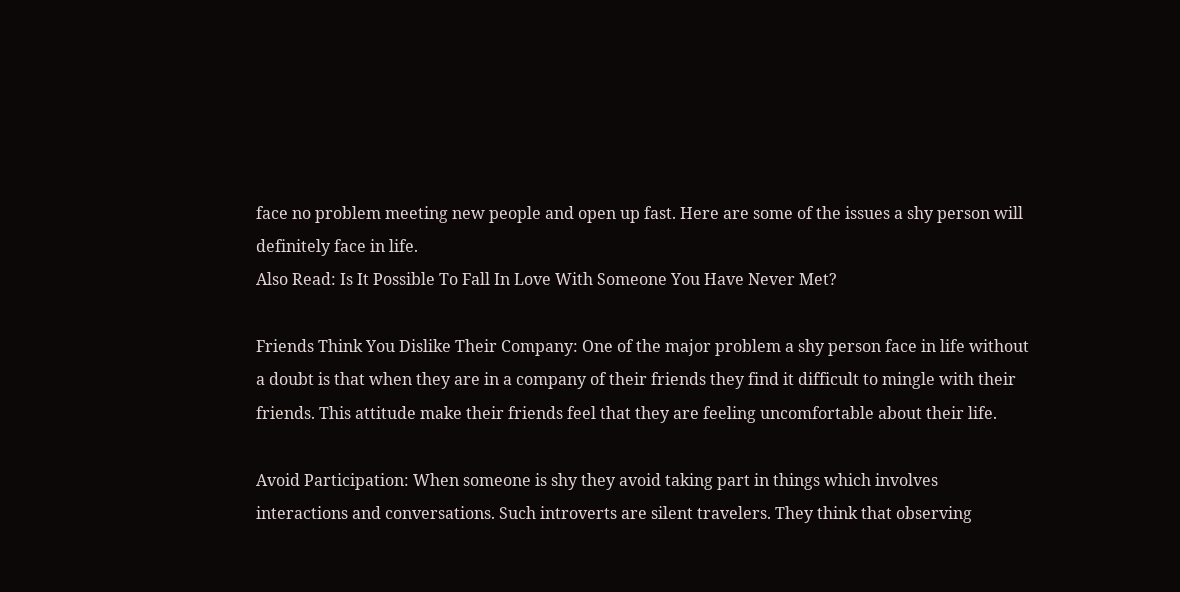face no problem meeting new people and open up fast. Here are some of the issues a shy person will definitely face in life.
Also Read: Is It Possible To Fall In Love With Someone You Have Never Met?

Friends Think You Dislike Their Company: One of the major problem a shy person face in life without a doubt is that when they are in a company of their friends they find it difficult to mingle with their friends. This attitude make their friends feel that they are feeling uncomfortable about their life.

Avoid Participation: When someone is shy they avoid taking part in things which involves interactions and conversations. Such introverts are silent travelers. They think that observing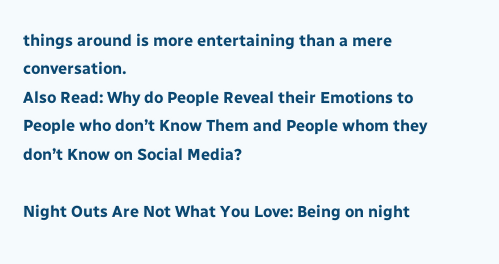things around is more entertaining than a mere conversation.
Also Read: Why do People Reveal their Emotions to People who don’t Know Them and People whom they don’t Know on Social Media?

Night Outs Are Not What You Love: Being on night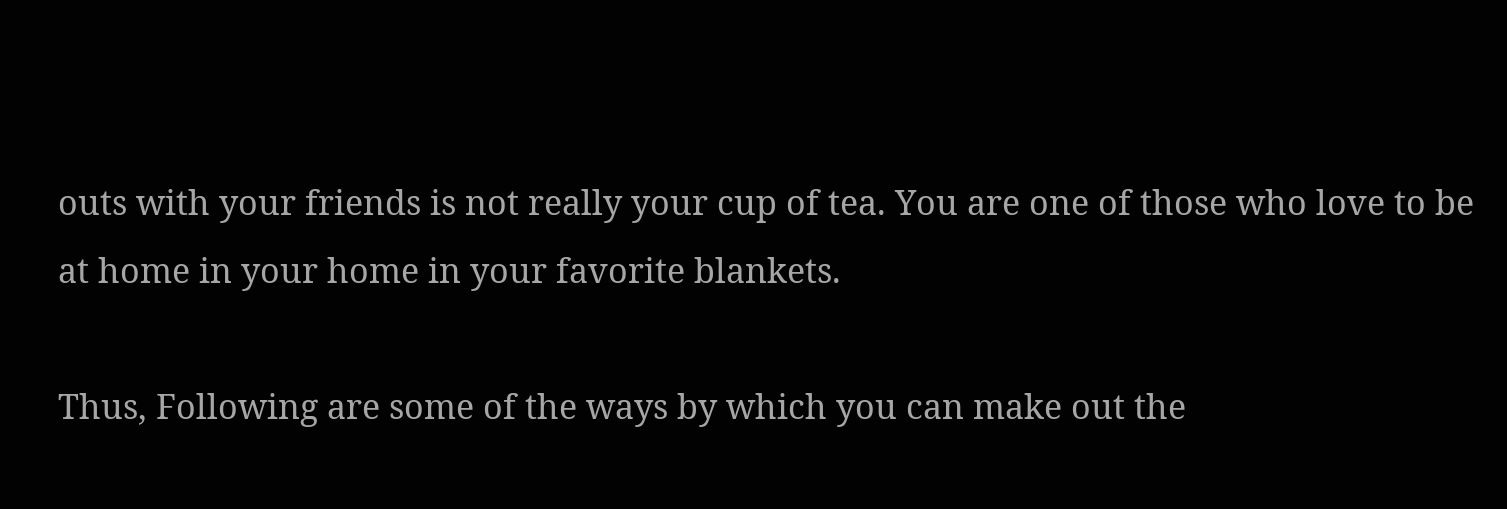outs with your friends is not really your cup of tea. You are one of those who love to be at home in your home in your favorite blankets.

Thus, Following are some of the ways by which you can make out the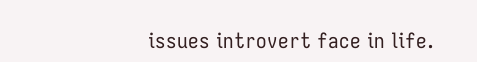issues introvert face in life.